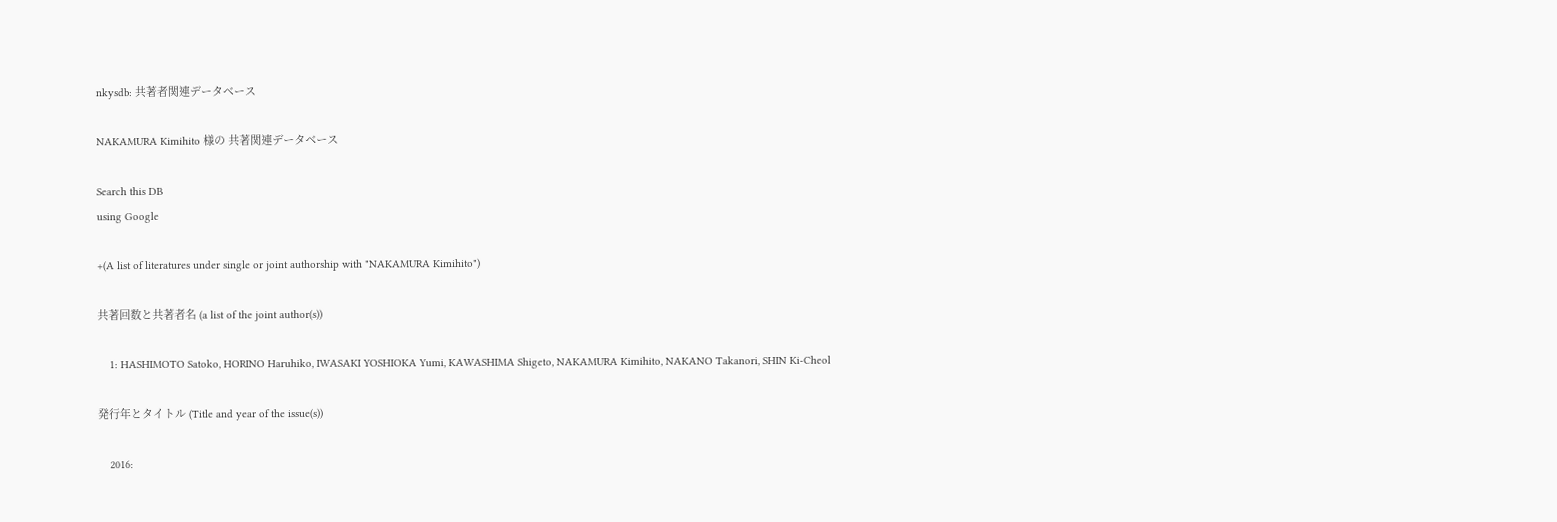nkysdb: 共著者関連データベース

NAKAMURA Kimihito 様の 共著関連データベース

Search this DB
using Google

+(A list of literatures under single or joint authorship with "NAKAMURA Kimihito")

共著回数と共著者名 (a list of the joint author(s))

    1: HASHIMOTO Satoko, HORINO Haruhiko, IWASAKI YOSHIOKA Yumi, KAWASHIMA Shigeto, NAKAMURA Kimihito, NAKANO Takanori, SHIN Ki-Cheol

発行年とタイトル (Title and year of the issue(s))

    2016: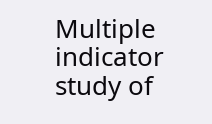Multiple indicator study of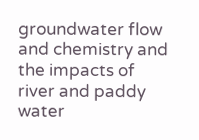groundwater flow and chemistry and the impacts of river and paddy water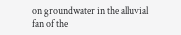on groundwater in the alluvial fan of the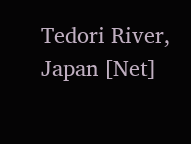Tedori River, Japan [Net]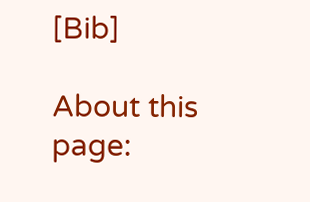[Bib]

About this page: